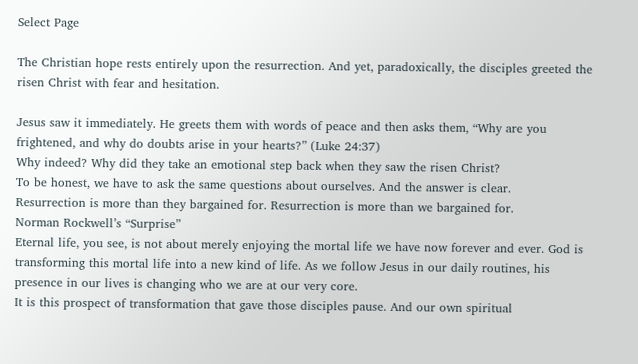Select Page

The Christian hope rests entirely upon the resurrection. And yet, paradoxically, the disciples greeted the risen Christ with fear and hesitation.

Jesus saw it immediately. He greets them with words of peace and then asks them, “Why are you frightened, and why do doubts arise in your hearts?” (Luke 24:37)
Why indeed? Why did they take an emotional step back when they saw the risen Christ?
To be honest, we have to ask the same questions about ourselves. And the answer is clear.
Resurrection is more than they bargained for. Resurrection is more than we bargained for.
Norman Rockwell’s “Surprise”
Eternal life, you see, is not about merely enjoying the mortal life we have now forever and ever. God is transforming this mortal life into a new kind of life. As we follow Jesus in our daily routines, his presence in our lives is changing who we are at our very core.
It is this prospect of transformation that gave those disciples pause. And our own spiritual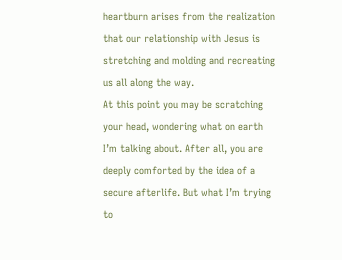heartburn arises from the realization that our relationship with Jesus is stretching and molding and recreating us all along the way.
At this point you may be scratching your head, wondering what on earth I’m talking about. After all, you are deeply comforted by the idea of a secure afterlife. But what I’m trying to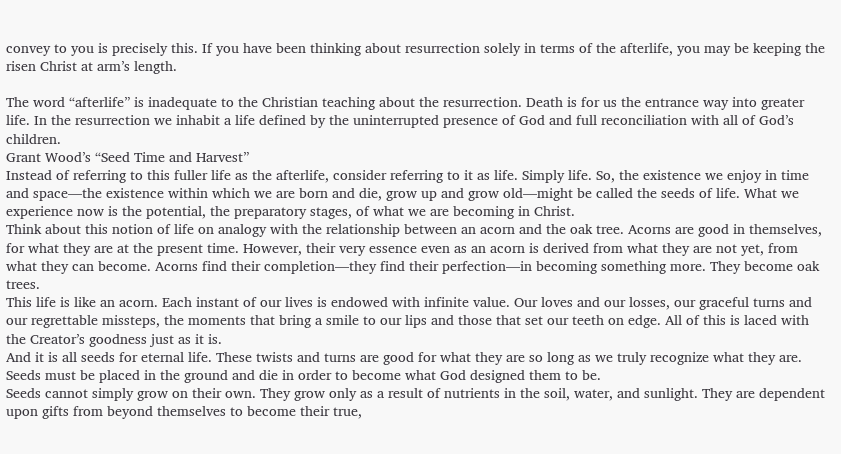convey to you is precisely this. If you have been thinking about resurrection solely in terms of the afterlife, you may be keeping the risen Christ at arm’s length.

The word “afterlife” is inadequate to the Christian teaching about the resurrection. Death is for us the entrance way into greater life. In the resurrection we inhabit a life defined by the uninterrupted presence of God and full reconciliation with all of God’s children.
Grant Wood’s “Seed Time and Harvest”
Instead of referring to this fuller life as the afterlife, consider referring to it as life. Simply life. So, the existence we enjoy in time and space—the existence within which we are born and die, grow up and grow old—might be called the seeds of life. What we experience now is the potential, the preparatory stages, of what we are becoming in Christ.
Think about this notion of life on analogy with the relationship between an acorn and the oak tree. Acorns are good in themselves, for what they are at the present time. However, their very essence even as an acorn is derived from what they are not yet, from what they can become. Acorns find their completion—they find their perfection—in becoming something more. They become oak trees.
This life is like an acorn. Each instant of our lives is endowed with infinite value. Our loves and our losses, our graceful turns and our regrettable missteps, the moments that bring a smile to our lips and those that set our teeth on edge. All of this is laced with the Creator’s goodness just as it is.
And it is all seeds for eternal life. These twists and turns are good for what they are so long as we truly recognize what they are. Seeds must be placed in the ground and die in order to become what God designed them to be.
Seeds cannot simply grow on their own. They grow only as a result of nutrients in the soil, water, and sunlight. They are dependent upon gifts from beyond themselves to become their true,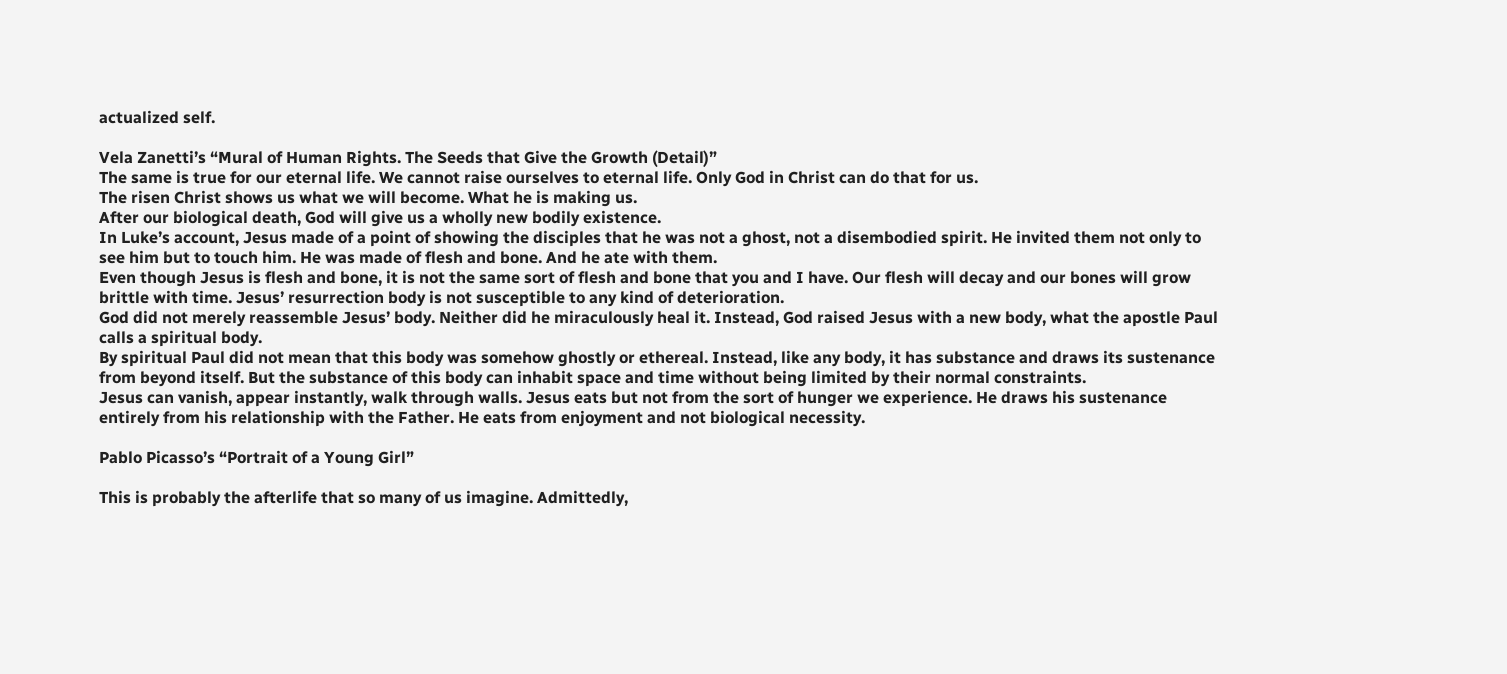actualized self.

Vela Zanetti’s “Mural of Human Rights. The Seeds that Give the Growth (Detail)”
The same is true for our eternal life. We cannot raise ourselves to eternal life. Only God in Christ can do that for us.
The risen Christ shows us what we will become. What he is making us.
After our biological death, God will give us a wholly new bodily existence.
In Luke’s account, Jesus made of a point of showing the disciples that he was not a ghost, not a disembodied spirit. He invited them not only to see him but to touch him. He was made of flesh and bone. And he ate with them.
Even though Jesus is flesh and bone, it is not the same sort of flesh and bone that you and I have. Our flesh will decay and our bones will grow brittle with time. Jesus’ resurrection body is not susceptible to any kind of deterioration.
God did not merely reassemble Jesus’ body. Neither did he miraculously heal it. Instead, God raised Jesus with a new body, what the apostle Paul calls a spiritual body.
By spiritual Paul did not mean that this body was somehow ghostly or ethereal. Instead, like any body, it has substance and draws its sustenance from beyond itself. But the substance of this body can inhabit space and time without being limited by their normal constraints.
Jesus can vanish, appear instantly, walk through walls. Jesus eats but not from the sort of hunger we experience. He draws his sustenance entirely from his relationship with the Father. He eats from enjoyment and not biological necessity.

Pablo Picasso’s “Portrait of a Young Girl”

This is probably the afterlife that so many of us imagine. Admittedly,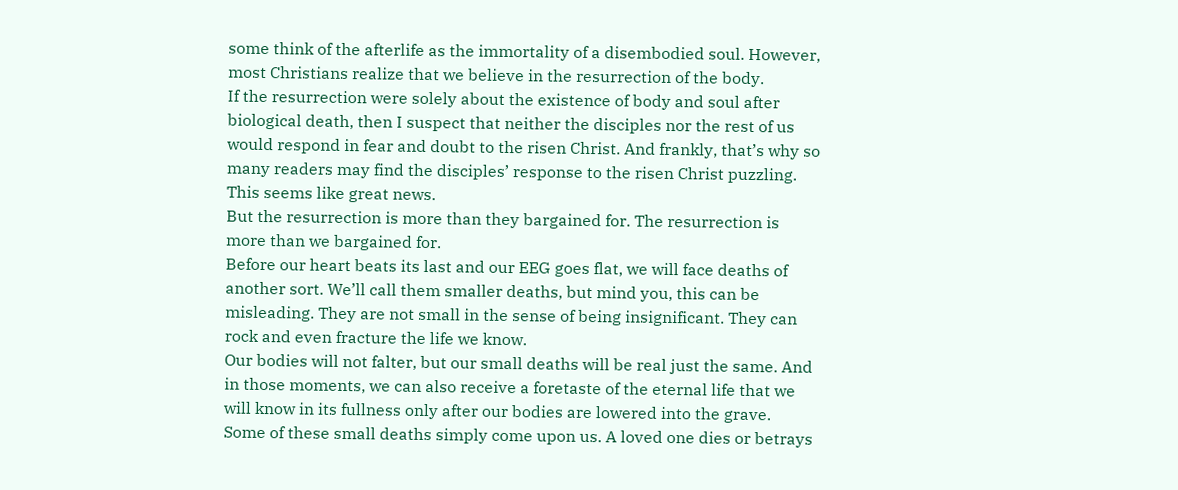some think of the afterlife as the immortality of a disembodied soul. However, most Christians realize that we believe in the resurrection of the body.
If the resurrection were solely about the existence of body and soul after biological death, then I suspect that neither the disciples nor the rest of us would respond in fear and doubt to the risen Christ. And frankly, that’s why so many readers may find the disciples’ response to the risen Christ puzzling. This seems like great news.
But the resurrection is more than they bargained for. The resurrection is more than we bargained for.
Before our heart beats its last and our EEG goes flat, we will face deaths of another sort. We’ll call them smaller deaths, but mind you, this can be misleading. They are not small in the sense of being insignificant. They can rock and even fracture the life we know.
Our bodies will not falter, but our small deaths will be real just the same. And in those moments, we can also receive a foretaste of the eternal life that we will know in its fullness only after our bodies are lowered into the grave.
Some of these small deaths simply come upon us. A loved one dies or betrays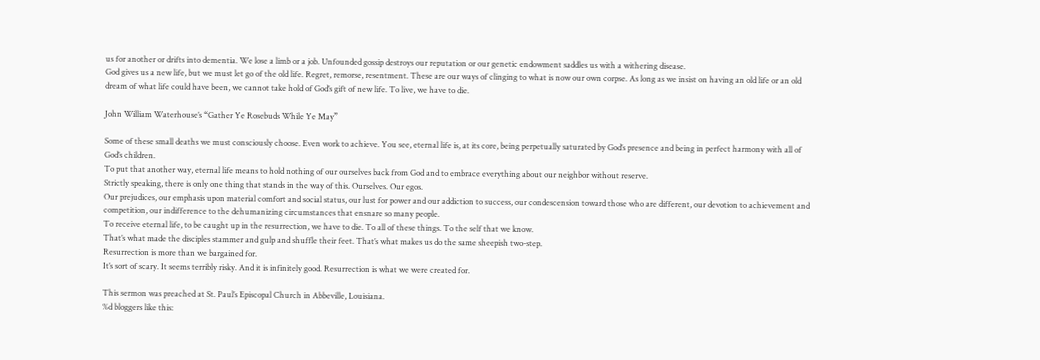us for another or drifts into dementia. We lose a limb or a job. Unfounded gossip destroys our reputation or our genetic endowment saddles us with a withering disease.
God gives us a new life, but we must let go of the old life. Regret, remorse, resentment. These are our ways of clinging to what is now our own corpse. As long as we insist on having an old life or an old dream of what life could have been, we cannot take hold of God’s gift of new life. To live, we have to die.

John William Waterhouse’s “Gather Ye Rosebuds While Ye May”

Some of these small deaths we must consciously choose. Even work to achieve. You see, eternal life is, at its core, being perpetually saturated by God’s presence and being in perfect harmony with all of God’s children.
To put that another way, eternal life means to hold nothing of our ourselves back from God and to embrace everything about our neighbor without reserve.
Strictly speaking, there is only one thing that stands in the way of this. Ourselves. Our egos.
Our prejudices, our emphasis upon material comfort and social status, our lust for power and our addiction to success, our condescension toward those who are different, our devotion to achievement and competition, our indifference to the dehumanizing circumstances that ensnare so many people.
To receive eternal life, to be caught up in the resurrection, we have to die. To all of these things. To the self that we know.
That’s what made the disciples stammer and gulp and shuffle their feet. That’s what makes us do the same sheepish two-step.
Resurrection is more than we bargained for.
It’s sort of scary. It seems terribly risky. And it is infinitely good. Resurrection is what we were created for.

This sermon was preached at St. Paul’s Episcopal Church in Abbeville, Louisiana.
%d bloggers like this: